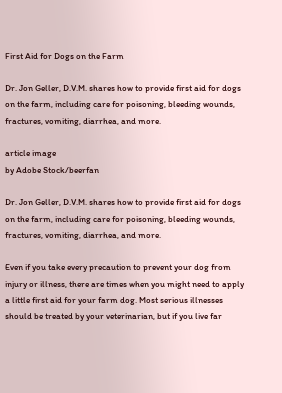First Aid for Dogs on the Farm

Dr. Jon Geller, D.V.M. shares how to provide first aid for dogs on the farm, including care for poisoning, bleeding wounds, fractures, vomiting, diarrhea, and more.

article image
by Adobe Stock/beerfan

Dr. Jon Geller, D.V.M. shares how to provide first aid for dogs on the farm, including care for poisoning, bleeding wounds, fractures, vomiting, diarrhea, and more.

Even if you take every precaution to prevent your dog from injury or illness, there are times when you might need to apply a little first aid for your farm dog. Most serious illnesses should be treated by your veterinarian, but if you live far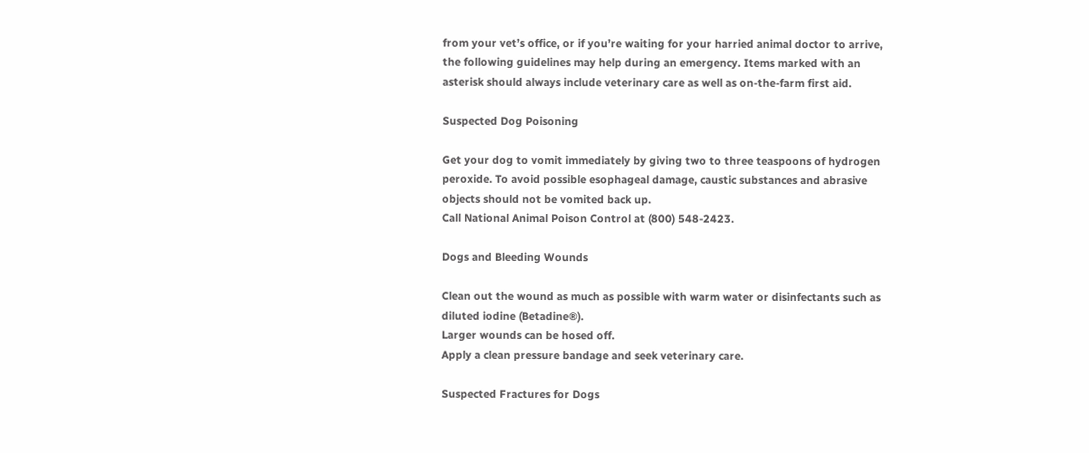from your vet’s office, or if you’re waiting for your harried animal doctor to arrive, the following guidelines may help during an emergency. Items marked with an asterisk should always include veterinary care as well as on-the-farm first aid.

Suspected Dog Poisoning

Get your dog to vomit immediately by giving two to three teaspoons of hydrogen peroxide. To avoid possible esophageal damage, caustic substances and abrasive objects should not be vomited back up.
Call National Animal Poison Control at (800) 548-2423.

Dogs and Bleeding Wounds

Clean out the wound as much as possible with warm water or disinfectants such as diluted iodine (Betadine®).
Larger wounds can be hosed off.
Apply a clean pressure bandage and seek veterinary care.

Suspected Fractures for Dogs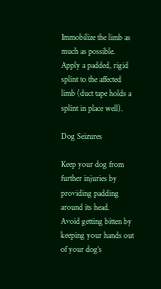Immobilize the limb as much as possible.
Apply a padded, rigid splint to the affected limb (duct tape holds a splint in place well).

Dog Seizures

Keep your dog from further injuries by providing padding around its head.
Avoid getting bitten by keeping your hands out of your dog’s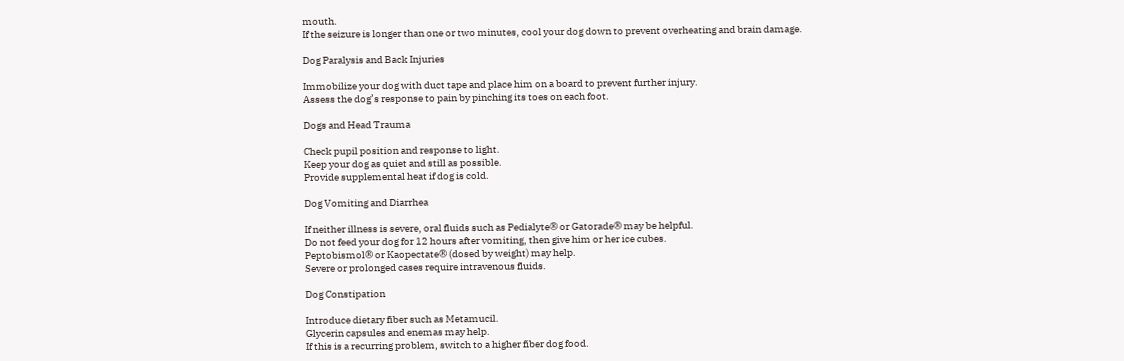mouth.
If the seizure is longer than one or two minutes, cool your dog down to prevent overheating and brain damage.

Dog Paralysis and Back Injuries

Immobilize your dog with duct tape and place him on a board to prevent further injury.
Assess the dog’s response to pain by pinching its toes on each foot.

Dogs and Head Trauma

Check pupil position and response to light.
Keep your dog as quiet and still as possible.
Provide supplemental heat if dog is cold.

Dog Vomiting and Diarrhea

If neither illness is severe, oral fluids such as Pedialyte® or Gatorade® may be helpful.
Do not feed your dog for 12 hours after vomiting, then give him or her ice cubes.
Peptobismol® or Kaopectate® (dosed by weight) may help.
Severe or prolonged cases require intravenous fluids.

Dog Constipation

Introduce dietary fiber such as Metamucil.
Glycerin capsules and enemas may help.
If this is a recurring problem, switch to a higher fiber dog food.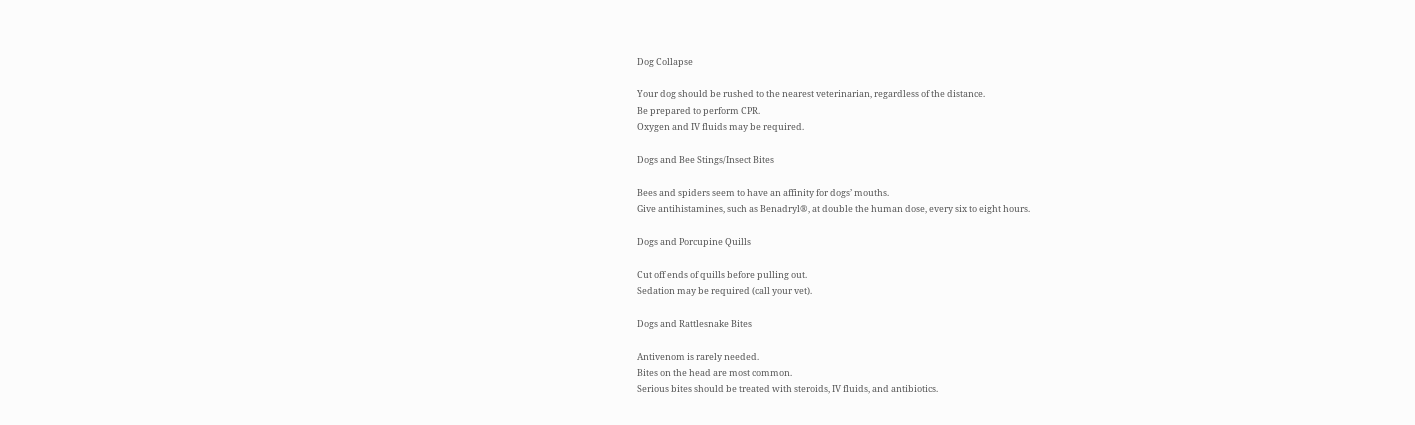Dog Collapse

Your dog should be rushed to the nearest veterinarian, regardless of the distance.
Be prepared to perform CPR.
Oxygen and IV fluids may be required.

Dogs and Bee Stings/Insect Bites

Bees and spiders seem to have an affinity for dogs’ mouths.
Give antihistamines, such as Benadryl®, at double the human dose, every six to eight hours.

Dogs and Porcupine Quills

Cut off ends of quills before pulling out.
Sedation may be required (call your vet).

Dogs and Rattlesnake Bites

Antivenom is rarely needed.
Bites on the head are most common.
Serious bites should be treated with steroids, IV fluids, and antibiotics.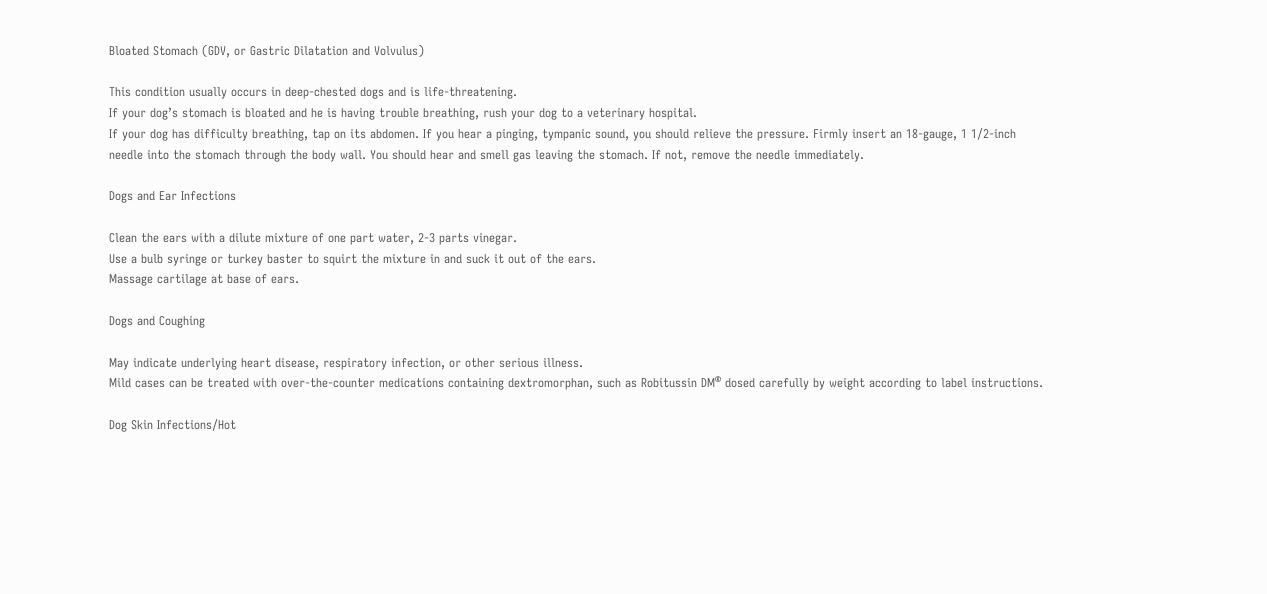Bloated Stomach (GDV, or Gastric Dilatation and Volvulus)

This condition usually occurs in deep-chested dogs and is life-threatening.
If your dog’s stomach is bloated and he is having trouble breathing, rush your dog to a veterinary hospital.
If your dog has difficulty breathing, tap on its abdomen. If you hear a pinging, tympanic sound, you should relieve the pressure. Firmly insert an 18-gauge, 1 1/2-inch needle into the stomach through the body wall. You should hear and smell gas leaving the stomach. If not, remove the needle immediately.

Dogs and Ear Infections

Clean the ears with a dilute mixture of one part water, 2-3 parts vinegar.
Use a bulb syringe or turkey baster to squirt the mixture in and suck it out of the ears.
Massage cartilage at base of ears.

Dogs and Coughing

May indicate underlying heart disease, respiratory infection, or other serious illness.
Mild cases can be treated with over-the-counter medications containing dextromorphan, such as Robitussin DM® dosed carefully by weight according to label instructions.

Dog Skin Infections/Hot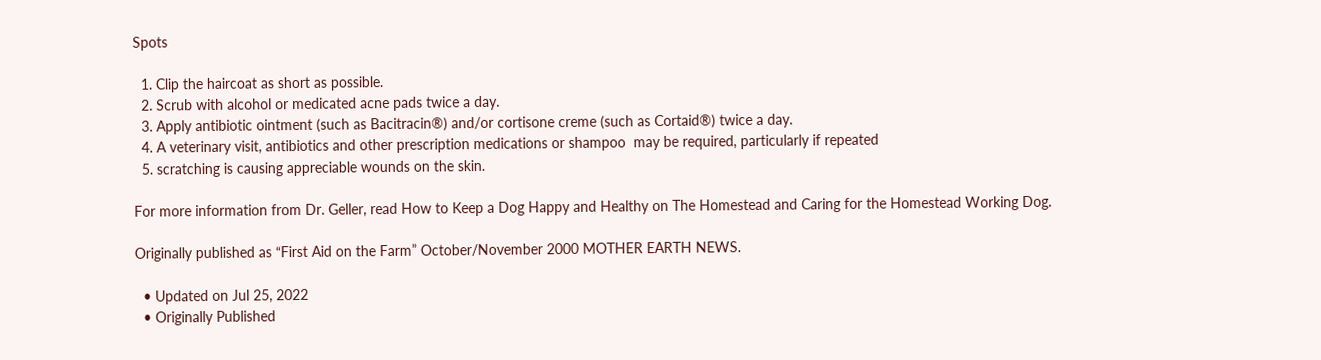Spots

  1. Clip the haircoat as short as possible.
  2. Scrub with alcohol or medicated acne pads twice a day.
  3. Apply antibiotic ointment (such as Bacitracin®) and/or cortisone creme (such as Cortaid®) twice a day.
  4. A veterinary visit, antibiotics and other prescription medications or shampoo  may be required, particularly if repeated
  5. scratching is causing appreciable wounds on the skin.

For more information from Dr. Geller, read How to Keep a Dog Happy and Healthy on The Homestead and Caring for the Homestead Working Dog.

Originally published as “First Aid on the Farm” October/November 2000 MOTHER EARTH NEWS.

  • Updated on Jul 25, 2022
  • Originally Published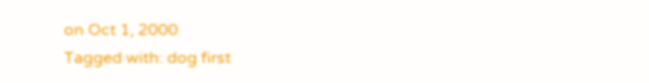on Oct 1, 2000
Tagged with: dog first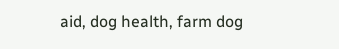aid, dog health, farm dog